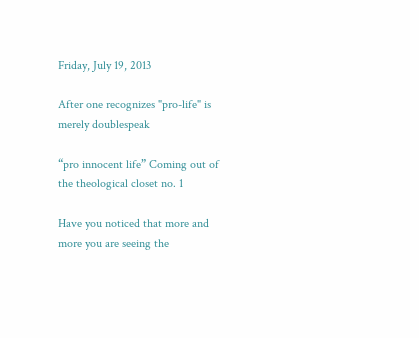Friday, July 19, 2013

After one recognizes "pro-life" is merely doublespeak

“pro innocent life” Coming out of the theological closet no. 1

Have you noticed that more and more you are seeing the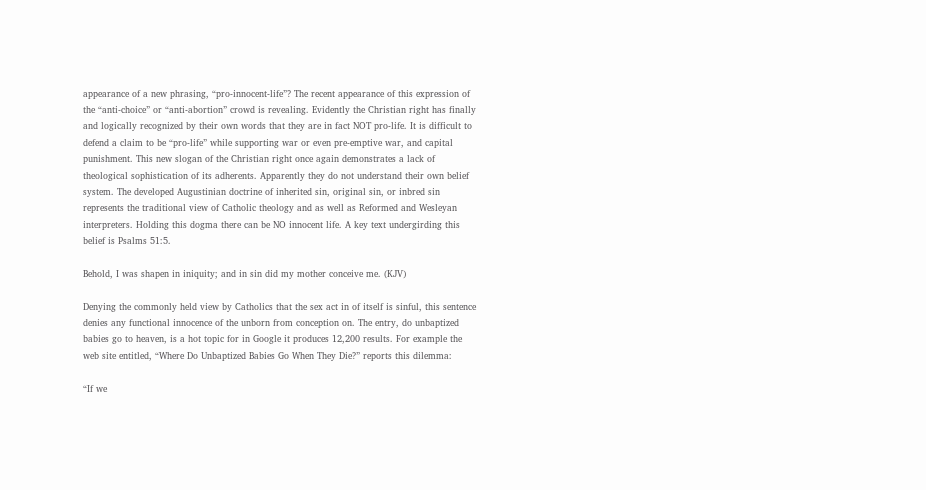appearance of a new phrasing, “pro-innocent-life”? The recent appearance of this expression of the “anti-choice” or “anti-abortion” crowd is revealing. Evidently the Christian right has finally and logically recognized by their own words that they are in fact NOT pro-life. It is difficult to defend a claim to be “pro-life” while supporting war or even pre-emptive war, and capital punishment. This new slogan of the Christian right once again demonstrates a lack of theological sophistication of its adherents. Apparently they do not understand their own belief system. The developed Augustinian doctrine of inherited sin, original sin, or inbred sin represents the traditional view of Catholic theology and as well as Reformed and Wesleyan interpreters. Holding this dogma there can be NO innocent life. A key text undergirding this belief is Psalms 51:5.

Behold, I was shapen in iniquity; and in sin did my mother conceive me. (KJV)

Denying the commonly held view by Catholics that the sex act in of itself is sinful, this sentence denies any functional innocence of the unborn from conception on. The entry, do unbaptized babies go to heaven, is a hot topic for in Google it produces 12,200 results. For example the web site entitled, “Where Do Unbaptized Babies Go When They Die?” reports this dilemma:

“If we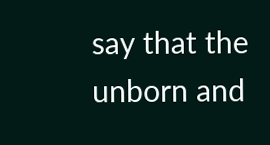say that the unborn and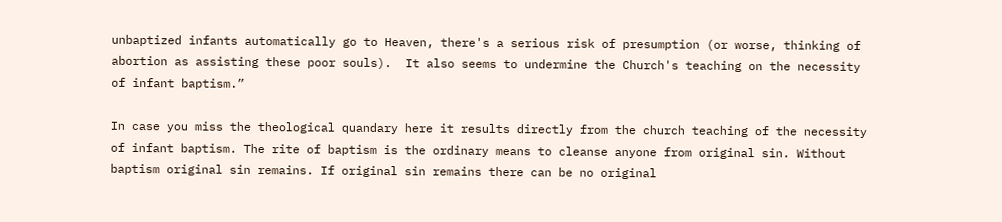unbaptized infants automatically go to Heaven, there's a serious risk of presumption (or worse, thinking of abortion as assisting these poor souls).  It also seems to undermine the Church's teaching on the necessity of infant baptism.”

In case you miss the theological quandary here it results directly from the church teaching of the necessity of infant baptism. The rite of baptism is the ordinary means to cleanse anyone from original sin. Without baptism original sin remains. If original sin remains there can be no original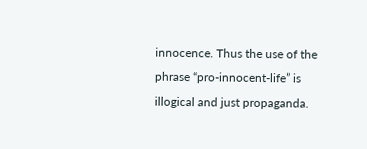innocence. Thus the use of the phrase “pro-innocent-life” is illogical and just propaganda.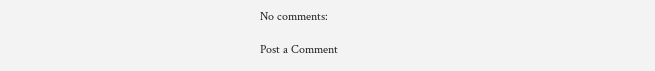No comments:

Post a Comment